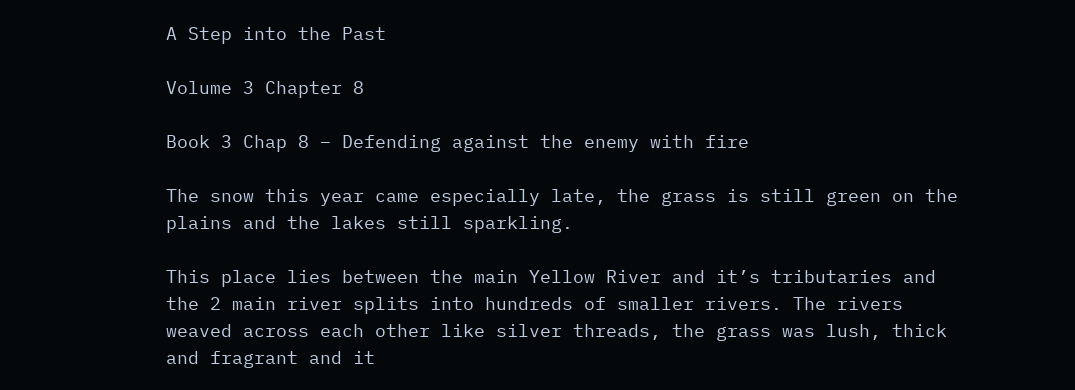A Step into the Past

Volume 3 Chapter 8

Book 3 Chap 8 – Defending against the enemy with fire

The snow this year came especially late, the grass is still green on the plains and the lakes still sparkling.

This place lies between the main Yellow River and it’s tributaries and the 2 main river splits into hundreds of smaller rivers. The rivers weaved across each other like silver threads, the grass was lush, thick and fragrant and it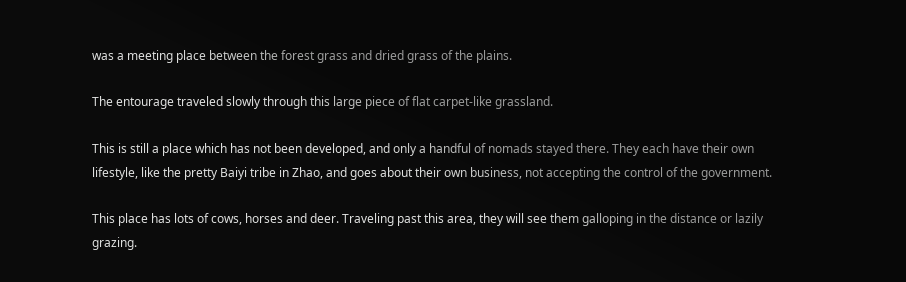was a meeting place between the forest grass and dried grass of the plains.

The entourage traveled slowly through this large piece of flat carpet-like grassland.

This is still a place which has not been developed, and only a handful of nomads stayed there. They each have their own lifestyle, like the pretty Baiyi tribe in Zhao, and goes about their own business, not accepting the control of the government.

This place has lots of cows, horses and deer. Traveling past this area, they will see them galloping in the distance or lazily grazing.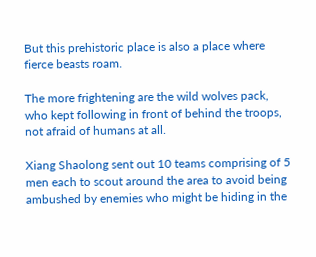But this prehistoric place is also a place where fierce beasts roam.

The more frightening are the wild wolves pack, who kept following in front of behind the troops, not afraid of humans at all.

Xiang Shaolong sent out 10 teams comprising of 5 men each to scout around the area to avoid being ambushed by enemies who might be hiding in the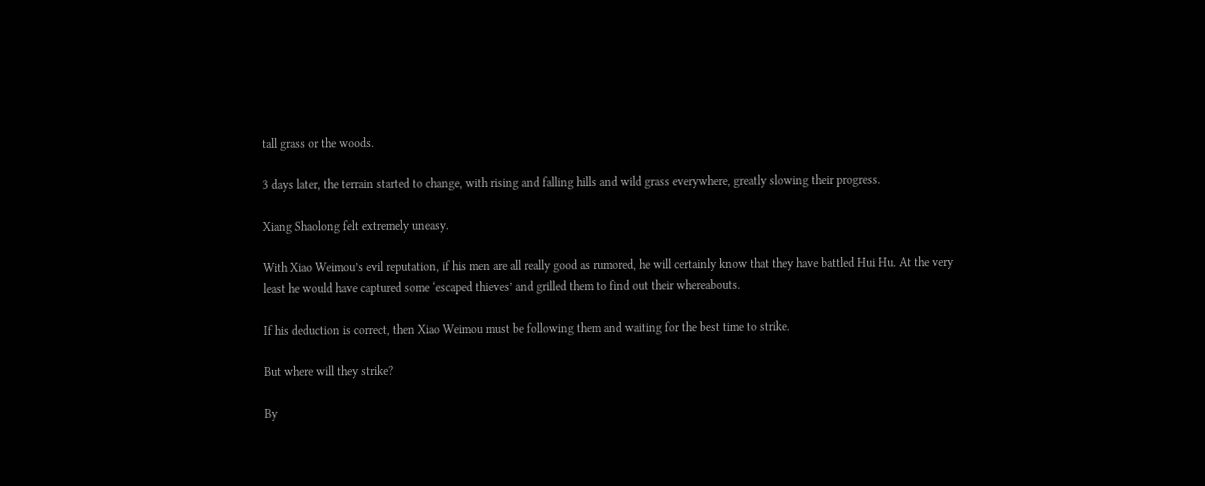tall grass or the woods.

3 days later, the terrain started to change, with rising and falling hills and wild grass everywhere, greatly slowing their progress.

Xiang Shaolong felt extremely uneasy.

With Xiao Weimou’s evil reputation, if his men are all really good as rumored, he will certainly know that they have battled Hui Hu. At the very least he would have captured some ‘escaped thieves’ and grilled them to find out their whereabouts.

If his deduction is correct, then Xiao Weimou must be following them and waiting for the best time to strike.

But where will they strike?

By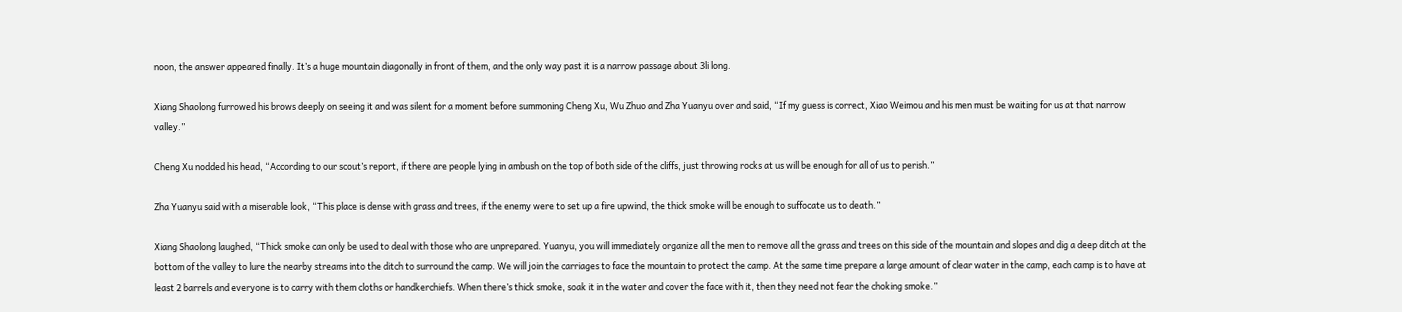noon, the answer appeared finally. It’s a huge mountain diagonally in front of them, and the only way past it is a narrow passage about 3li long.

Xiang Shaolong furrowed his brows deeply on seeing it and was silent for a moment before summoning Cheng Xu, Wu Zhuo and Zha Yuanyu over and said, “If my guess is correct, Xiao Weimou and his men must be waiting for us at that narrow valley.”

Cheng Xu nodded his head, “According to our scout’s report, if there are people lying in ambush on the top of both side of the cliffs, just throwing rocks at us will be enough for all of us to perish.”

Zha Yuanyu said with a miserable look, “This place is dense with grass and trees, if the enemy were to set up a fire upwind, the thick smoke will be enough to suffocate us to death.”

Xiang Shaolong laughed, “Thick smoke can only be used to deal with those who are unprepared. Yuanyu, you will immediately organize all the men to remove all the grass and trees on this side of the mountain and slopes and dig a deep ditch at the bottom of the valley to lure the nearby streams into the ditch to surround the camp. We will join the carriages to face the mountain to protect the camp. At the same time prepare a large amount of clear water in the camp, each camp is to have at least 2 barrels and everyone is to carry with them cloths or handkerchiefs. When there’s thick smoke, soak it in the water and cover the face with it, then they need not fear the choking smoke.”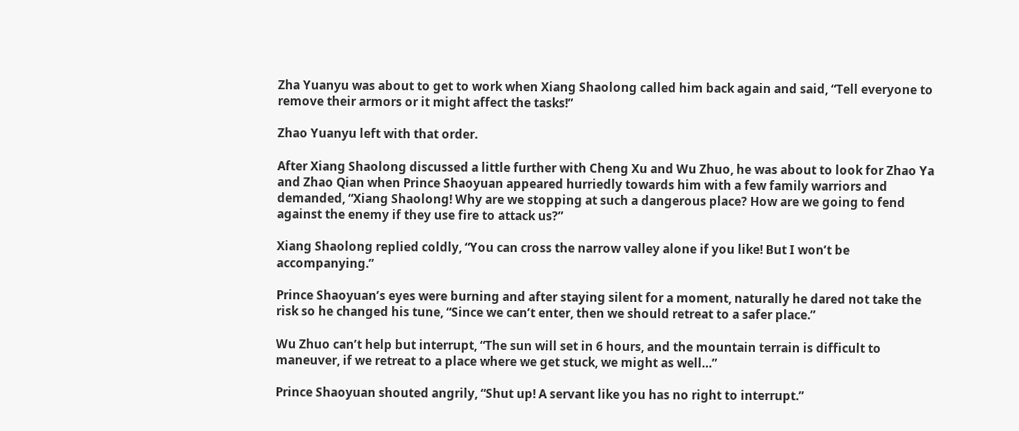Zha Yuanyu was about to get to work when Xiang Shaolong called him back again and said, “Tell everyone to remove their armors or it might affect the tasks!”

Zhao Yuanyu left with that order.

After Xiang Shaolong discussed a little further with Cheng Xu and Wu Zhuo, he was about to look for Zhao Ya and Zhao Qian when Prince Shaoyuan appeared hurriedly towards him with a few family warriors and demanded, “Xiang Shaolong! Why are we stopping at such a dangerous place? How are we going to fend against the enemy if they use fire to attack us?”

Xiang Shaolong replied coldly, “You can cross the narrow valley alone if you like! But I won’t be accompanying.”

Prince Shaoyuan’s eyes were burning and after staying silent for a moment, naturally he dared not take the risk so he changed his tune, “Since we can’t enter, then we should retreat to a safer place.”

Wu Zhuo can’t help but interrupt, “The sun will set in 6 hours, and the mountain terrain is difficult to maneuver, if we retreat to a place where we get stuck, we might as well…”

Prince Shaoyuan shouted angrily, “Shut up! A servant like you has no right to interrupt.”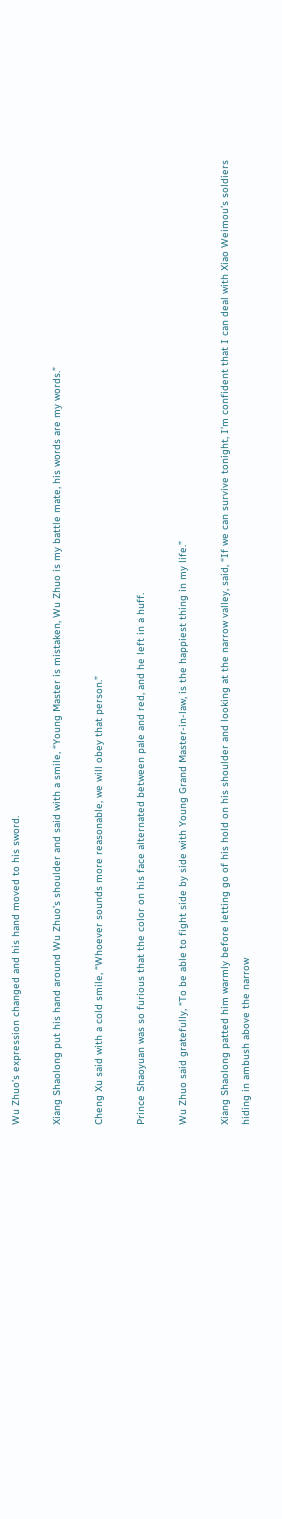Wu Zhuo’s expression changed and his hand moved to his sword.

Xiang Shaolong put his hand around Wu Zhuo’s shoulder and said with a smile, “Young Master is mistaken, Wu Zhuo is my battle mate, his words are my words.”

Cheng Xu said with a cold smile, “Whoever sounds more reasonable, we will obey that person.”

Prince Shaoyuan was so furious that the color on his face alternated between pale and red, and he left in a huff.

Wu Zhuo said gratefully, “To be able to fight side by side with Young Grand Master-in-law, is the happiest thing in my life.”

Xiang Shaolong patted him warmly before letting go of his hold on his shoulder and looking at the narrow valley, said, “If we can survive tonight, I’m confident that I can deal with Xiao Weimou’s soldiers hiding in ambush above the narrow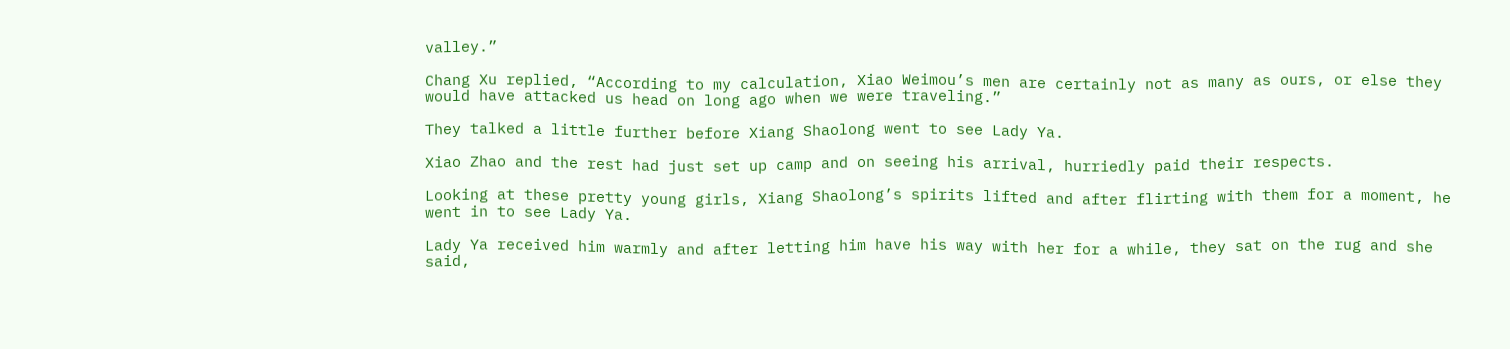valley.”

Chang Xu replied, “According to my calculation, Xiao Weimou’s men are certainly not as many as ours, or else they would have attacked us head on long ago when we were traveling.”

They talked a little further before Xiang Shaolong went to see Lady Ya.

Xiao Zhao and the rest had just set up camp and on seeing his arrival, hurriedly paid their respects.

Looking at these pretty young girls, Xiang Shaolong’s spirits lifted and after flirting with them for a moment, he went in to see Lady Ya.

Lady Ya received him warmly and after letting him have his way with her for a while, they sat on the rug and she said,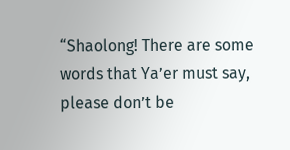“Shaolong! There are some words that Ya’er must say, please don’t be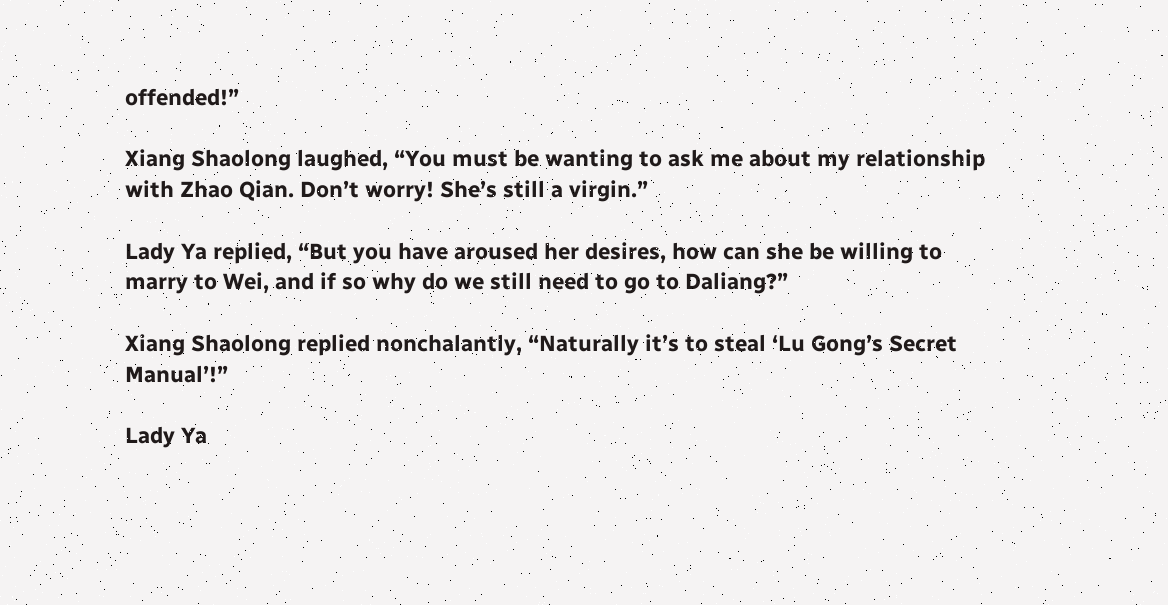offended!”

Xiang Shaolong laughed, “You must be wanting to ask me about my relationship with Zhao Qian. Don’t worry! She’s still a virgin.”

Lady Ya replied, “But you have aroused her desires, how can she be willing to marry to Wei, and if so why do we still need to go to Daliang?”

Xiang Shaolong replied nonchalantly, “Naturally it’s to steal ‘Lu Gong’s Secret Manual’!”

Lady Ya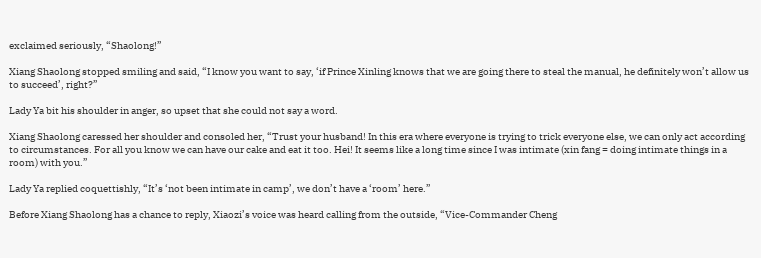exclaimed seriously, “Shaolong!”

Xiang Shaolong stopped smiling and said, “I know you want to say, ‘if Prince Xinling knows that we are going there to steal the manual, he definitely won’t allow us to succeed’, right?”

Lady Ya bit his shoulder in anger, so upset that she could not say a word.

Xiang Shaolong caressed her shoulder and consoled her, “Trust your husband! In this era where everyone is trying to trick everyone else, we can only act according to circumstances. For all you know we can have our cake and eat it too. Hei! It seems like a long time since I was intimate (xin fang = doing intimate things in a room) with you.”

Lady Ya replied coquettishly, “It’s ‘not been intimate in camp’, we don’t have a ‘room’ here.”

Before Xiang Shaolong has a chance to reply, Xiaozi’s voice was heard calling from the outside, “Vice-Commander Cheng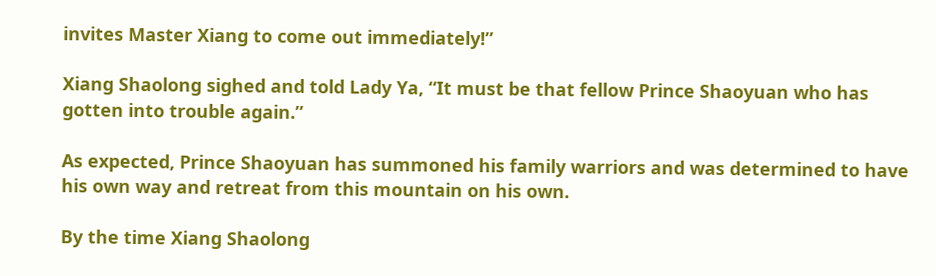invites Master Xiang to come out immediately!”

Xiang Shaolong sighed and told Lady Ya, “It must be that fellow Prince Shaoyuan who has gotten into trouble again.”

As expected, Prince Shaoyuan has summoned his family warriors and was determined to have his own way and retreat from this mountain on his own.

By the time Xiang Shaolong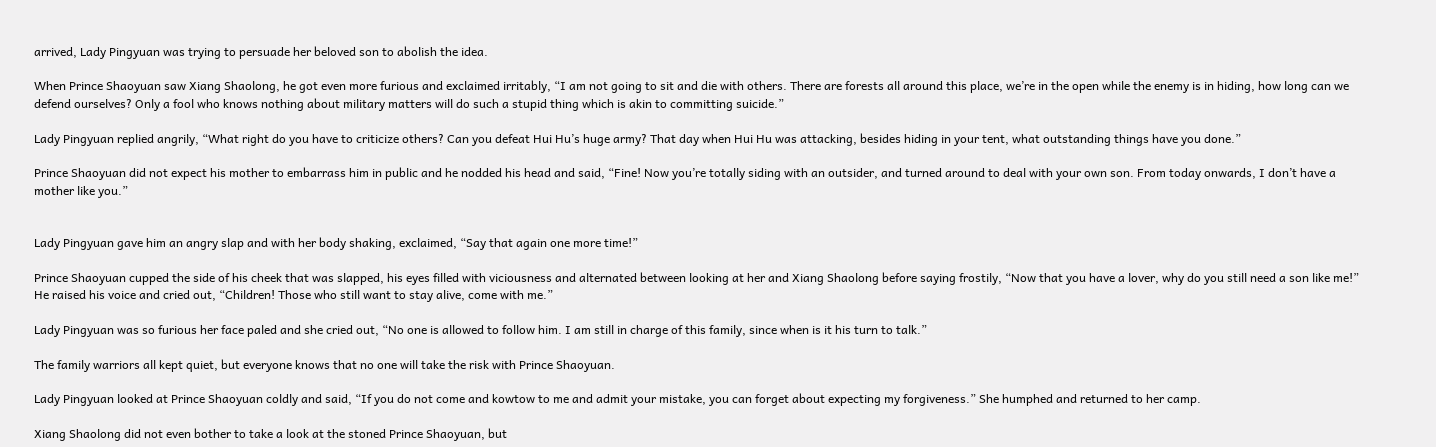arrived, Lady Pingyuan was trying to persuade her beloved son to abolish the idea.

When Prince Shaoyuan saw Xiang Shaolong, he got even more furious and exclaimed irritably, “I am not going to sit and die with others. There are forests all around this place, we’re in the open while the enemy is in hiding, how long can we defend ourselves? Only a fool who knows nothing about military matters will do such a stupid thing which is akin to committing suicide.”

Lady Pingyuan replied angrily, “What right do you have to criticize others? Can you defeat Hui Hu’s huge army? That day when Hui Hu was attacking, besides hiding in your tent, what outstanding things have you done.”

Prince Shaoyuan did not expect his mother to embarrass him in public and he nodded his head and said, “Fine! Now you’re totally siding with an outsider, and turned around to deal with your own son. From today onwards, I don’t have a mother like you.”


Lady Pingyuan gave him an angry slap and with her body shaking, exclaimed, “Say that again one more time!”

Prince Shaoyuan cupped the side of his cheek that was slapped, his eyes filled with viciousness and alternated between looking at her and Xiang Shaolong before saying frostily, “Now that you have a lover, why do you still need a son like me!” He raised his voice and cried out, “Children! Those who still want to stay alive, come with me.”

Lady Pingyuan was so furious her face paled and she cried out, “No one is allowed to follow him. I am still in charge of this family, since when is it his turn to talk.”

The family warriors all kept quiet, but everyone knows that no one will take the risk with Prince Shaoyuan.

Lady Pingyuan looked at Prince Shaoyuan coldly and said, “If you do not come and kowtow to me and admit your mistake, you can forget about expecting my forgiveness.” She humphed and returned to her camp.

Xiang Shaolong did not even bother to take a look at the stoned Prince Shaoyuan, but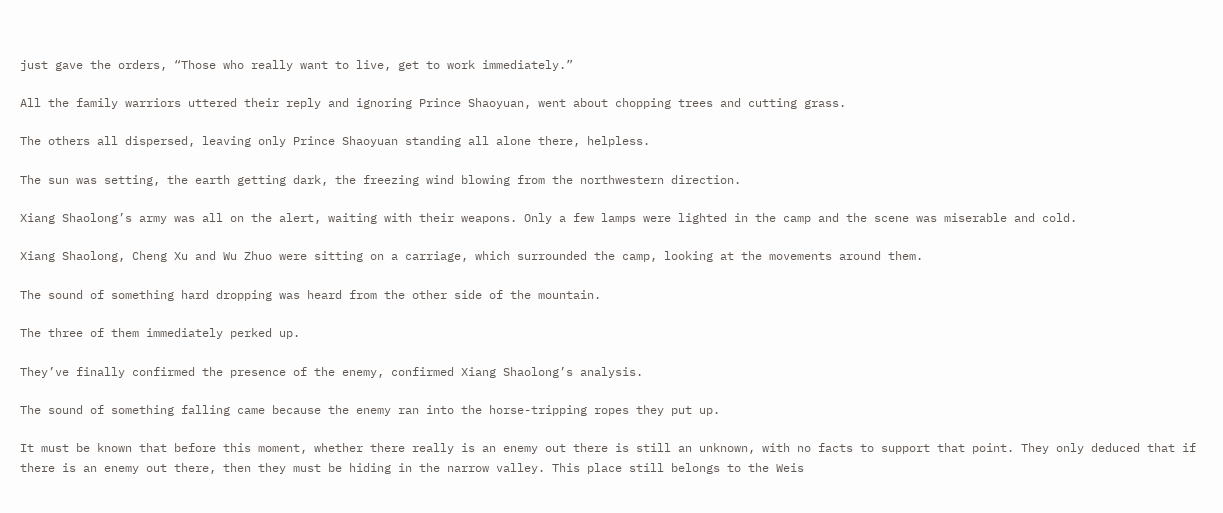just gave the orders, “Those who really want to live, get to work immediately.”

All the family warriors uttered their reply and ignoring Prince Shaoyuan, went about chopping trees and cutting grass.

The others all dispersed, leaving only Prince Shaoyuan standing all alone there, helpless.

The sun was setting, the earth getting dark, the freezing wind blowing from the northwestern direction.

Xiang Shaolong’s army was all on the alert, waiting with their weapons. Only a few lamps were lighted in the camp and the scene was miserable and cold.

Xiang Shaolong, Cheng Xu and Wu Zhuo were sitting on a carriage, which surrounded the camp, looking at the movements around them.

The sound of something hard dropping was heard from the other side of the mountain.

The three of them immediately perked up.

They’ve finally confirmed the presence of the enemy, confirmed Xiang Shaolong’s analysis.

The sound of something falling came because the enemy ran into the horse-tripping ropes they put up.

It must be known that before this moment, whether there really is an enemy out there is still an unknown, with no facts to support that point. They only deduced that if there is an enemy out there, then they must be hiding in the narrow valley. This place still belongs to the Weis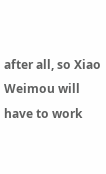after all, so Xiao Weimou will have to work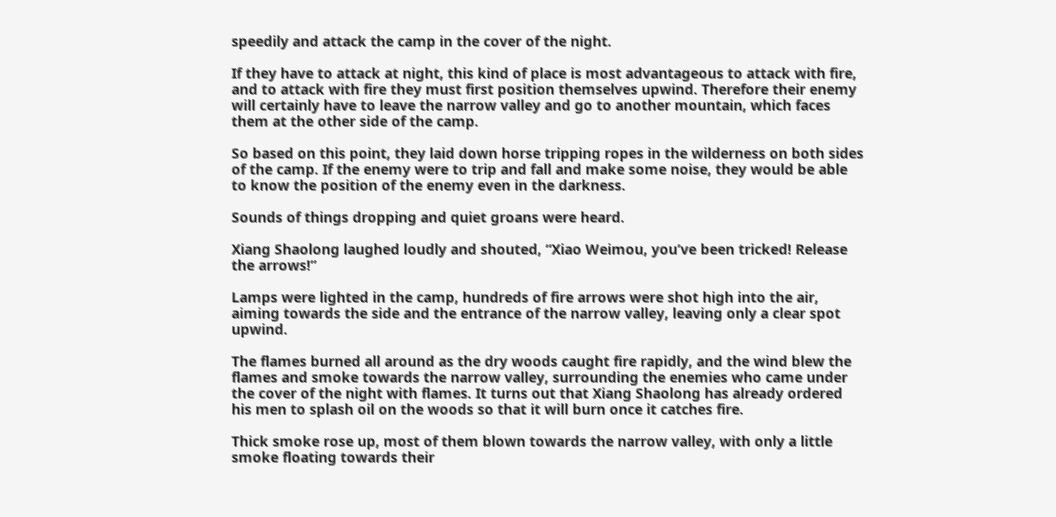speedily and attack the camp in the cover of the night.

If they have to attack at night, this kind of place is most advantageous to attack with fire, and to attack with fire they must first position themselves upwind. Therefore their enemy will certainly have to leave the narrow valley and go to another mountain, which faces them at the other side of the camp.

So based on this point, they laid down horse tripping ropes in the wilderness on both sides of the camp. If the enemy were to trip and fall and make some noise, they would be able to know the position of the enemy even in the darkness.

Sounds of things dropping and quiet groans were heard.

Xiang Shaolong laughed loudly and shouted, “Xiao Weimou, you’ve been tricked! Release the arrows!”

Lamps were lighted in the camp, hundreds of fire arrows were shot high into the air, aiming towards the side and the entrance of the narrow valley, leaving only a clear spot upwind.

The flames burned all around as the dry woods caught fire rapidly, and the wind blew the flames and smoke towards the narrow valley, surrounding the enemies who came under the cover of the night with flames. It turns out that Xiang Shaolong has already ordered his men to splash oil on the woods so that it will burn once it catches fire.

Thick smoke rose up, most of them blown towards the narrow valley, with only a little smoke floating towards their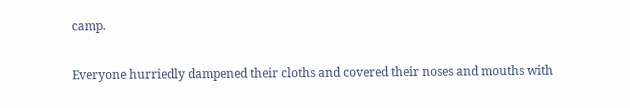camp.

Everyone hurriedly dampened their cloths and covered their noses and mouths with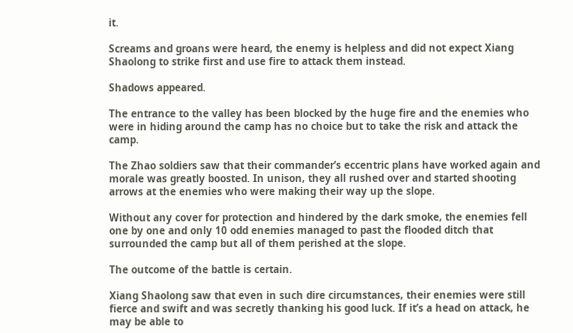it.

Screams and groans were heard, the enemy is helpless and did not expect Xiang Shaolong to strike first and use fire to attack them instead.

Shadows appeared.

The entrance to the valley has been blocked by the huge fire and the enemies who were in hiding around the camp has no choice but to take the risk and attack the camp.

The Zhao soldiers saw that their commander’s eccentric plans have worked again and morale was greatly boosted. In unison, they all rushed over and started shooting arrows at the enemies who were making their way up the slope.

Without any cover for protection and hindered by the dark smoke, the enemies fell one by one and only 10 odd enemies managed to past the flooded ditch that surrounded the camp but all of them perished at the slope.

The outcome of the battle is certain.

Xiang Shaolong saw that even in such dire circumstances, their enemies were still fierce and swift and was secretly thanking his good luck. If it’s a head on attack, he may be able to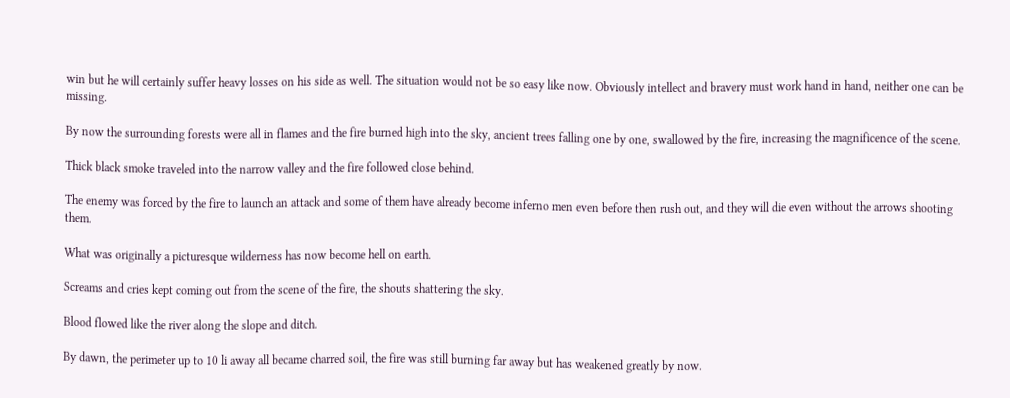win but he will certainly suffer heavy losses on his side as well. The situation would not be so easy like now. Obviously intellect and bravery must work hand in hand, neither one can be missing.

By now the surrounding forests were all in flames and the fire burned high into the sky, ancient trees falling one by one, swallowed by the fire, increasing the magnificence of the scene.

Thick black smoke traveled into the narrow valley and the fire followed close behind.

The enemy was forced by the fire to launch an attack and some of them have already become inferno men even before then rush out, and they will die even without the arrows shooting them.

What was originally a picturesque wilderness has now become hell on earth.

Screams and cries kept coming out from the scene of the fire, the shouts shattering the sky.

Blood flowed like the river along the slope and ditch.

By dawn, the perimeter up to 10 li away all became charred soil, the fire was still burning far away but has weakened greatly by now.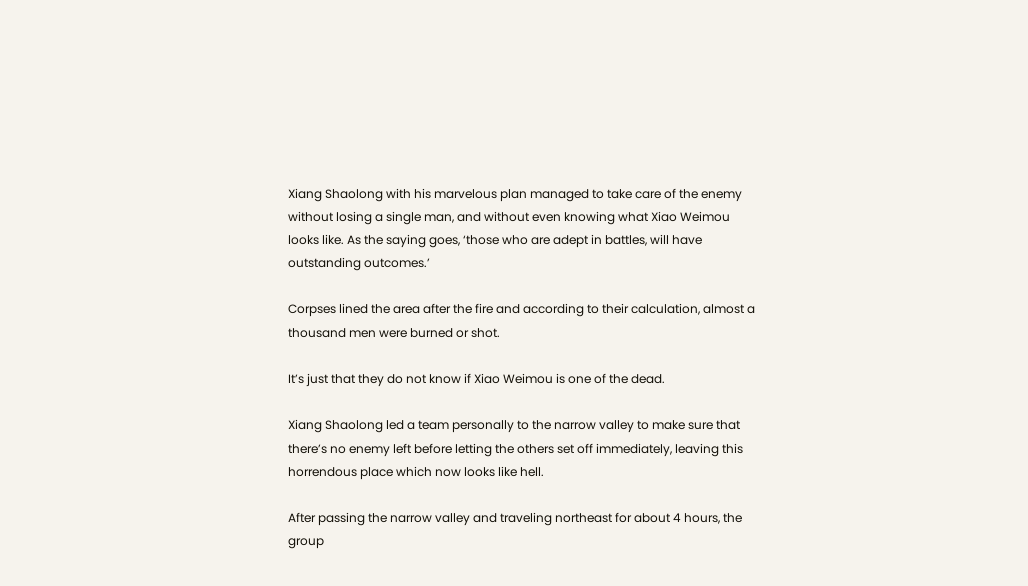Xiang Shaolong with his marvelous plan managed to take care of the enemy without losing a single man, and without even knowing what Xiao Weimou looks like. As the saying goes, ‘those who are adept in battles, will have outstanding outcomes.’

Corpses lined the area after the fire and according to their calculation, almost a thousand men were burned or shot.

It’s just that they do not know if Xiao Weimou is one of the dead.

Xiang Shaolong led a team personally to the narrow valley to make sure that there’s no enemy left before letting the others set off immediately, leaving this horrendous place which now looks like hell.

After passing the narrow valley and traveling northeast for about 4 hours, the group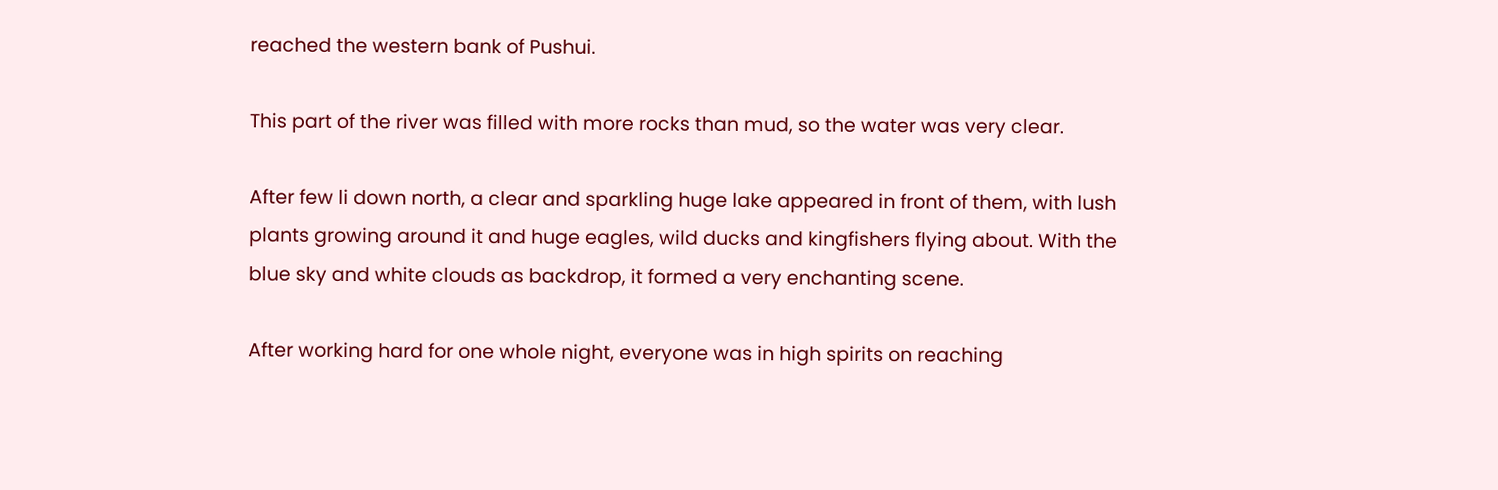reached the western bank of Pushui.

This part of the river was filled with more rocks than mud, so the water was very clear.

After few li down north, a clear and sparkling huge lake appeared in front of them, with lush plants growing around it and huge eagles, wild ducks and kingfishers flying about. With the blue sky and white clouds as backdrop, it formed a very enchanting scene.

After working hard for one whole night, everyone was in high spirits on reaching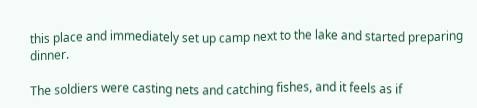this place and immediately set up camp next to the lake and started preparing dinner.

The soldiers were casting nets and catching fishes, and it feels as if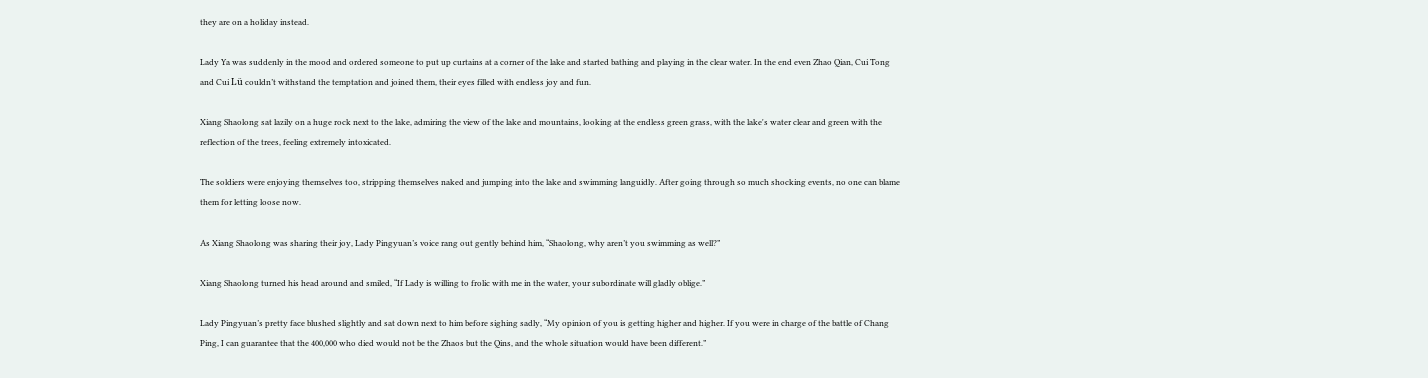they are on a holiday instead.

Lady Ya was suddenly in the mood and ordered someone to put up curtains at a corner of the lake and started bathing and playing in the clear water. In the end even Zhao Qian, Cui Tong and Cui Lü couldn’t withstand the temptation and joined them, their eyes filled with endless joy and fun.

Xiang Shaolong sat lazily on a huge rock next to the lake, admiring the view of the lake and mountains, looking at the endless green grass, with the lake's water clear and green with the reflection of the trees, feeling extremely intoxicated.

The soldiers were enjoying themselves too, stripping themselves naked and jumping into the lake and swimming languidly. After going through so much shocking events, no one can blame them for letting loose now.

As Xiang Shaolong was sharing their joy, Lady Pingyuan’s voice rang out gently behind him, “Shaolong, why aren’t you swimming as well?”

Xiang Shaolong turned his head around and smiled, “If Lady is willing to frolic with me in the water, your subordinate will gladly oblige.”

Lady Pingyuan’s pretty face blushed slightly and sat down next to him before sighing sadly, “My opinion of you is getting higher and higher. If you were in charge of the battle of Chang Ping, I can guarantee that the 400,000 who died would not be the Zhaos but the Qins, and the whole situation would have been different.”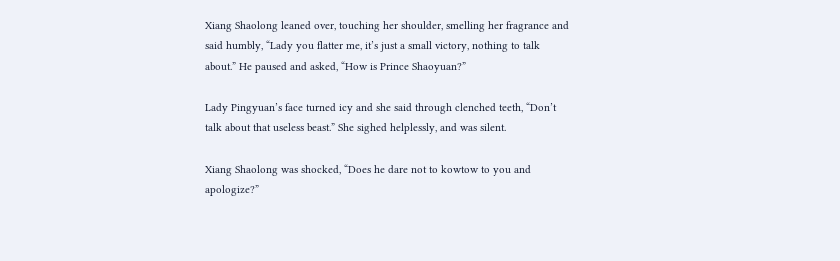Xiang Shaolong leaned over, touching her shoulder, smelling her fragrance and said humbly, “Lady you flatter me, it’s just a small victory, nothing to talk about.” He paused and asked, “How is Prince Shaoyuan?”

Lady Pingyuan’s face turned icy and she said through clenched teeth, “Don’t talk about that useless beast.” She sighed helplessly, and was silent.

Xiang Shaolong was shocked, “Does he dare not to kowtow to you and apologize?”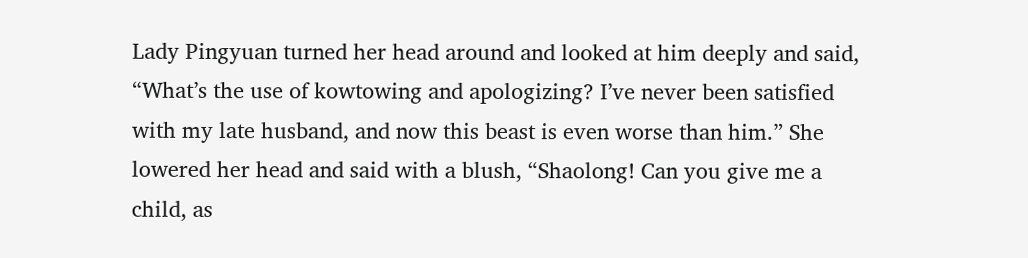Lady Pingyuan turned her head around and looked at him deeply and said, “What’s the use of kowtowing and apologizing? I’ve never been satisfied with my late husband, and now this beast is even worse than him.” She lowered her head and said with a blush, “Shaolong! Can you give me a child, as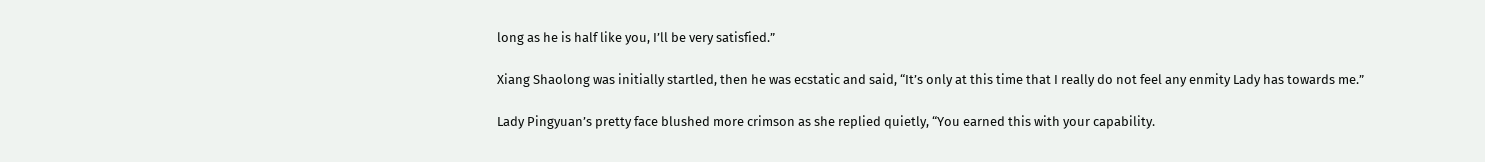long as he is half like you, I’ll be very satisfied.”

Xiang Shaolong was initially startled, then he was ecstatic and said, “It’s only at this time that I really do not feel any enmity Lady has towards me.”

Lady Pingyuan’s pretty face blushed more crimson as she replied quietly, “You earned this with your capability.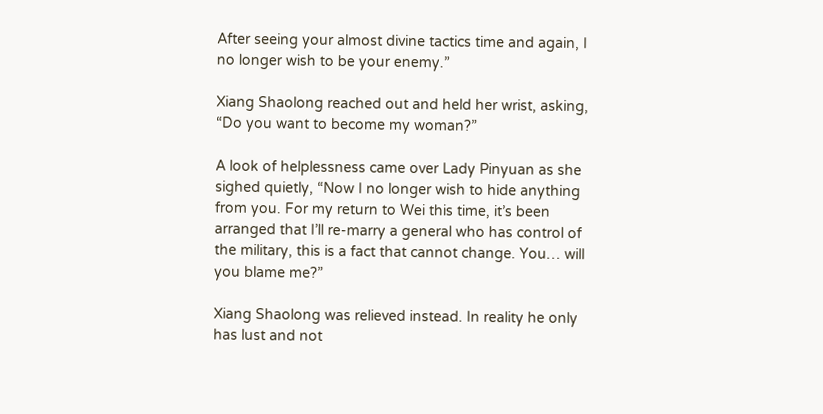After seeing your almost divine tactics time and again, I no longer wish to be your enemy.”

Xiang Shaolong reached out and held her wrist, asking, “Do you want to become my woman?”

A look of helplessness came over Lady Pinyuan as she sighed quietly, “Now I no longer wish to hide anything from you. For my return to Wei this time, it’s been arranged that I’ll re-marry a general who has control of the military, this is a fact that cannot change. You… will you blame me?”

Xiang Shaolong was relieved instead. In reality he only has lust and not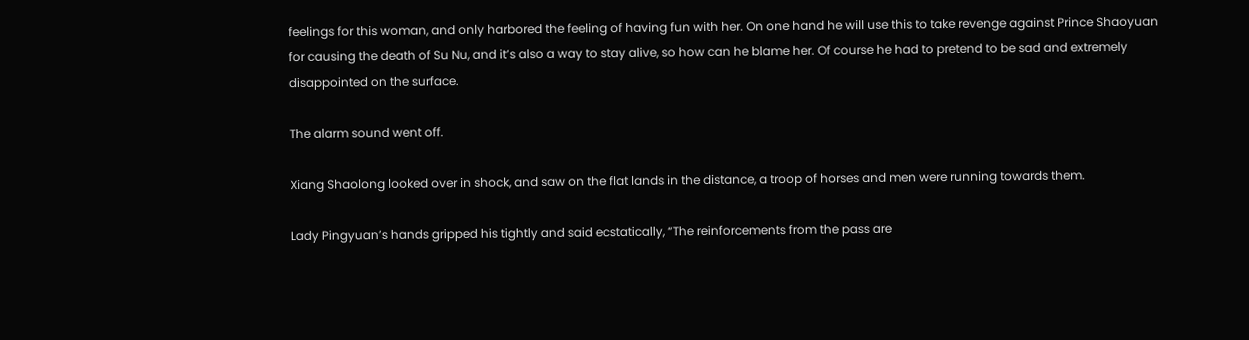feelings for this woman, and only harbored the feeling of having fun with her. On one hand he will use this to take revenge against Prince Shaoyuan for causing the death of Su Nu, and it’s also a way to stay alive, so how can he blame her. Of course he had to pretend to be sad and extremely disappointed on the surface.

The alarm sound went off.

Xiang Shaolong looked over in shock, and saw on the flat lands in the distance, a troop of horses and men were running towards them.

Lady Pingyuan’s hands gripped his tightly and said ecstatically, “The reinforcements from the pass are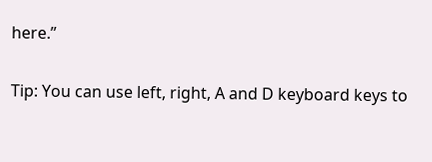here.”

Tip: You can use left, right, A and D keyboard keys to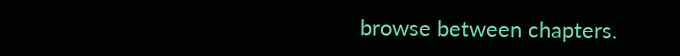browse between chapters.